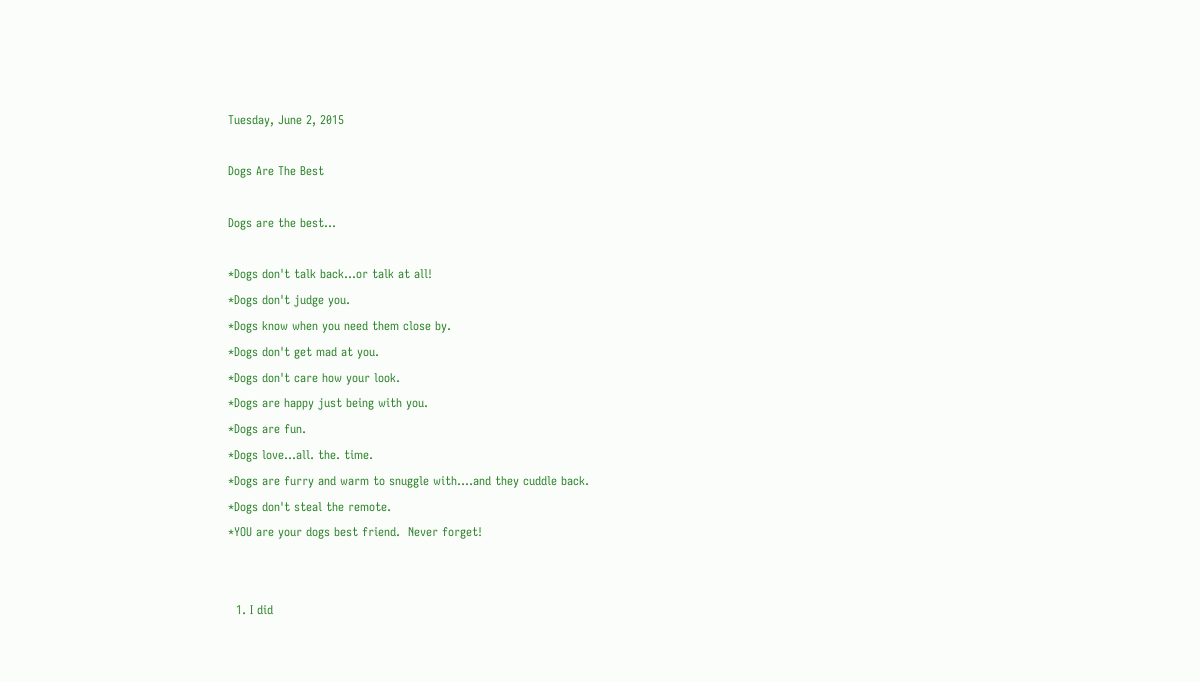Tuesday, June 2, 2015

Dogs Are The Best

Dogs are the best...

*Dogs don't talk back...or talk at all!
*Dogs don't judge you.
*Dogs know when you need them close by.
*Dogs don't get mad at you.
*Dogs don't care how your look.
*Dogs are happy just being with you.
*Dogs are fun.
*Dogs love...all. the. time.
*Dogs are furry and warm to snuggle with....and they cuddle back.
*Dogs don't steal the remote.
*YOU are your dogs best friend.  Never forget!


  1. I did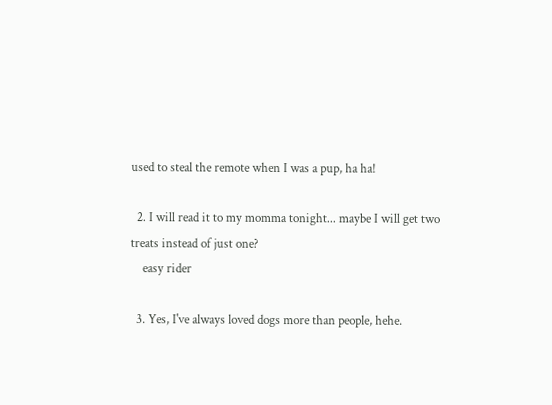used to steal the remote when I was a pup, ha ha!

  2. I will read it to my momma tonight... maybe I will get two treats instead of just one?
    easy rider

  3. Yes, I've always loved dogs more than people, hehe.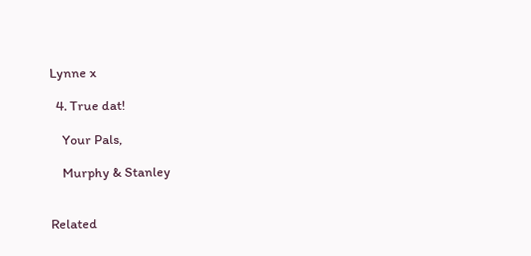Lynne x

  4. True dat!

    Your Pals,

    Murphy & Stanley


Related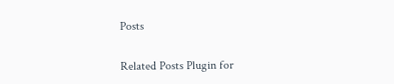Posts

Related Posts Plugin for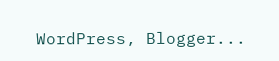WordPress, Blogger...